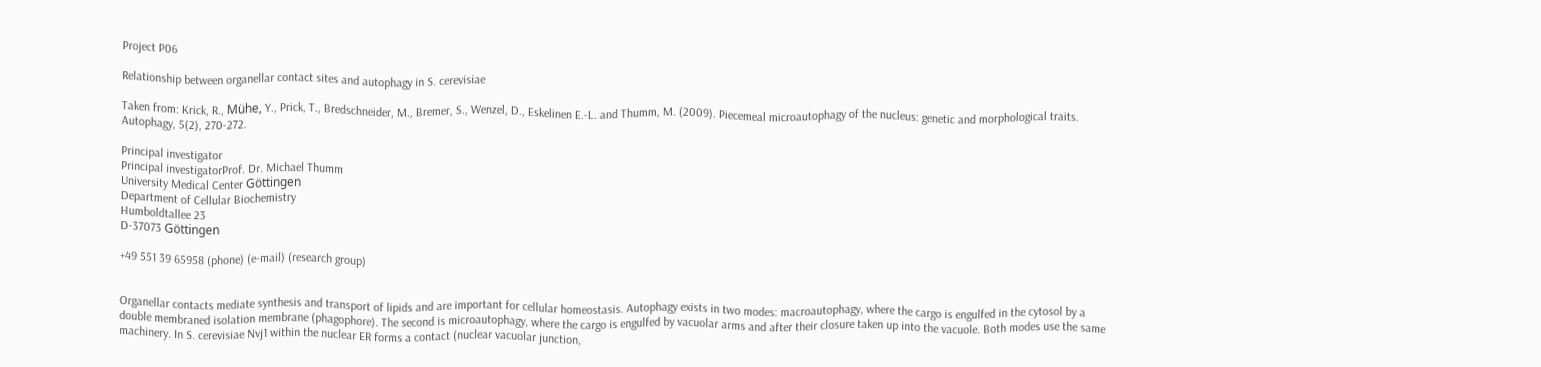Project P06

Relationship between organellar contact sites and autophagy in S. cerevisiae

Taken from: Krick, R., Mühe, Y., Prick, T., Bredschneider, M., Bremer, S., Wenzel, D., Eskelinen E.-L. and Thumm, M. (2009). Piecemeal microautophagy of the nucleus: genetic and morphological traits. Autophagy, 5(2), 270-272.

Principal investigator
Principal investigatorProf. Dr. Michael Thumm
University Medical Center Göttingen
Department of Cellular Biochemistry
Humboldtallee 23
D-37073 Göttingen

+49 551 39 65958 (phone) (e-mail) (research group)


Organellar contacts mediate synthesis and transport of lipids and are important for cellular homeostasis. Autophagy exists in two modes: macroautophagy, where the cargo is engulfed in the cytosol by a double membraned isolation membrane (phagophore). The second is microautophagy, where the cargo is engulfed by vacuolar arms and after their closure taken up into the vacuole. Both modes use the same machinery. In S. cerevisiae Nvj1 within the nuclear ER forms a contact (nuclear vacuolar junction,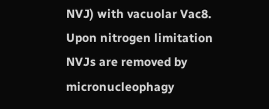NVJ) with vacuolar Vac8. Upon nitrogen limitation NVJs are removed by micronucleophagy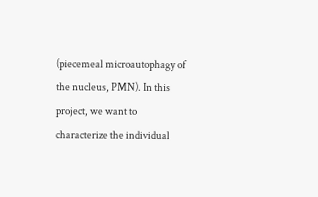(piecemeal microautophagy of the nucleus, PMN). In this project, we want to characterize the individual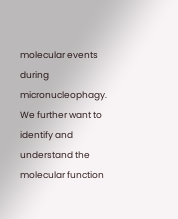molecular events during micronucleophagy. We further want to identify and understand the molecular function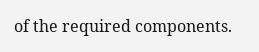of the required components.